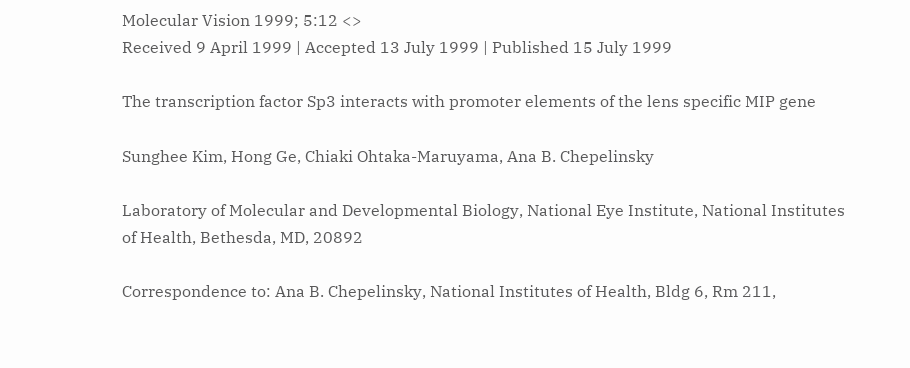Molecular Vision 1999; 5:12 <>
Received 9 April 1999 | Accepted 13 July 1999 | Published 15 July 1999

The transcription factor Sp3 interacts with promoter elements of the lens specific MIP gene

Sunghee Kim, Hong Ge, Chiaki Ohtaka-Maruyama, Ana B. Chepelinsky

Laboratory of Molecular and Developmental Biology, National Eye Institute, National Institutes of Health, Bethesda, MD, 20892

Correspondence to: Ana B. Chepelinsky, National Institutes of Health, Bldg 6, Rm 211,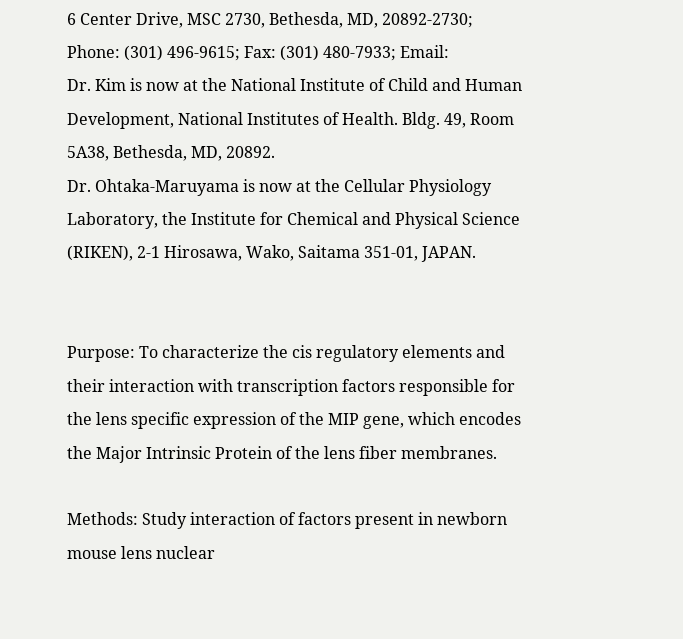6 Center Drive, MSC 2730, Bethesda, MD, 20892-2730; Phone: (301) 496-9615; Fax: (301) 480-7933; Email:
Dr. Kim is now at the National Institute of Child and Human Development, National Institutes of Health. Bldg. 49, Room 5A38, Bethesda, MD, 20892.
Dr. Ohtaka-Maruyama is now at the Cellular Physiology Laboratory, the Institute for Chemical and Physical Science (RIKEN), 2-1 Hirosawa, Wako, Saitama 351-01, JAPAN.


Purpose: To characterize the cis regulatory elements and their interaction with transcription factors responsible for the lens specific expression of the MIP gene, which encodes the Major Intrinsic Protein of the lens fiber membranes.

Methods: Study interaction of factors present in newborn mouse lens nuclear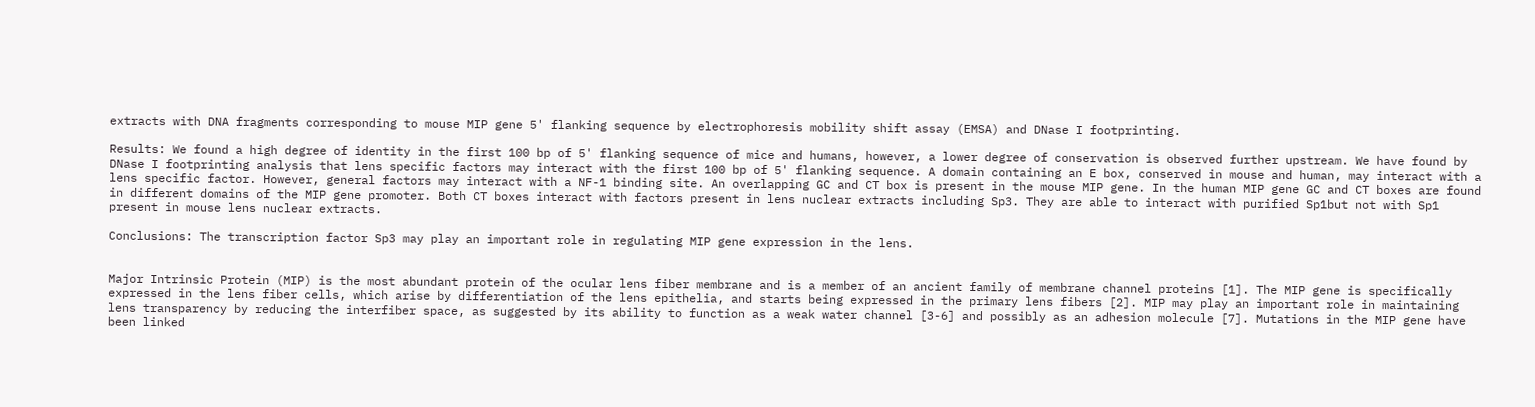extracts with DNA fragments corresponding to mouse MIP gene 5' flanking sequence by electrophoresis mobility shift assay (EMSA) and DNase I footprinting.

Results: We found a high degree of identity in the first 100 bp of 5' flanking sequence of mice and humans, however, a lower degree of conservation is observed further upstream. We have found by DNase I footprinting analysis that lens specific factors may interact with the first 100 bp of 5' flanking sequence. A domain containing an E box, conserved in mouse and human, may interact with a lens specific factor. However, general factors may interact with a NF-1 binding site. An overlapping GC and CT box is present in the mouse MIP gene. In the human MIP gene GC and CT boxes are found in different domains of the MIP gene promoter. Both CT boxes interact with factors present in lens nuclear extracts including Sp3. They are able to interact with purified Sp1but not with Sp1 present in mouse lens nuclear extracts.

Conclusions: The transcription factor Sp3 may play an important role in regulating MIP gene expression in the lens.


Major Intrinsic Protein (MIP) is the most abundant protein of the ocular lens fiber membrane and is a member of an ancient family of membrane channel proteins [1]. The MIP gene is specifically expressed in the lens fiber cells, which arise by differentiation of the lens epithelia, and starts being expressed in the primary lens fibers [2]. MIP may play an important role in maintaining lens transparency by reducing the interfiber space, as suggested by its ability to function as a weak water channel [3-6] and possibly as an adhesion molecule [7]. Mutations in the MIP gene have been linked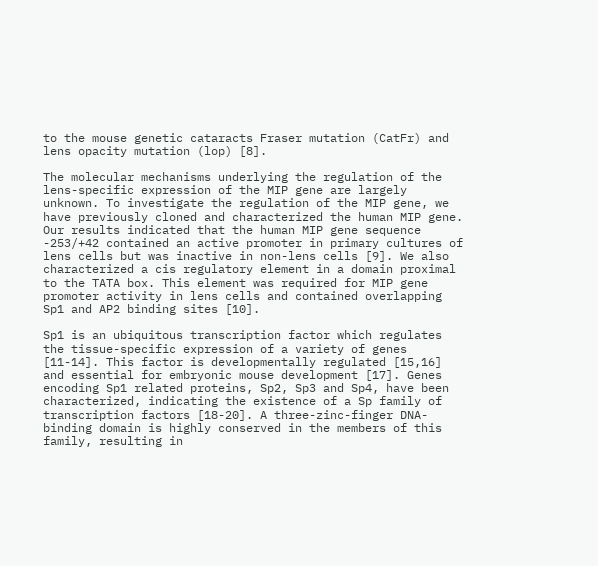to the mouse genetic cataracts Fraser mutation (CatFr) and lens opacity mutation (lop) [8].

The molecular mechanisms underlying the regulation of the lens-specific expression of the MIP gene are largely unknown. To investigate the regulation of the MIP gene, we have previously cloned and characterized the human MIP gene. Our results indicated that the human MIP gene sequence -253/+42 contained an active promoter in primary cultures of lens cells but was inactive in non-lens cells [9]. We also characterized a cis regulatory element in a domain proximal to the TATA box. This element was required for MIP gene promoter activity in lens cells and contained overlapping Sp1 and AP2 binding sites [10].

Sp1 is an ubiquitous transcription factor which regulates the tissue-specific expression of a variety of genes [11-14]. This factor is developmentally regulated [15,16] and essential for embryonic mouse development [17]. Genes encoding Sp1 related proteins, Sp2, Sp3 and Sp4, have been characterized, indicating the existence of a Sp family of transcription factors [18-20]. A three-zinc-finger DNA-binding domain is highly conserved in the members of this family, resulting in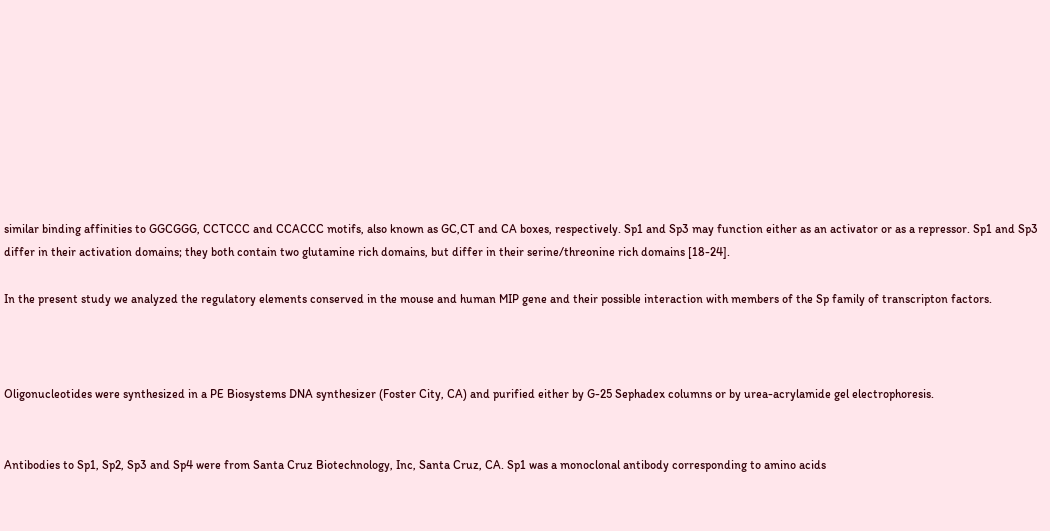similar binding affinities to GGCGGG, CCTCCC and CCACCC motifs, also known as GC,CT and CA boxes, respectively. Sp1 and Sp3 may function either as an activator or as a repressor. Sp1 and Sp3 differ in their activation domains; they both contain two glutamine rich domains, but differ in their serine/threonine rich domains [18-24].

In the present study we analyzed the regulatory elements conserved in the mouse and human MIP gene and their possible interaction with members of the Sp family of transcripton factors.



Oligonucleotides were synthesized in a PE Biosystems DNA synthesizer (Foster City, CA) and purified either by G-25 Sephadex columns or by urea-acrylamide gel electrophoresis.


Antibodies to Sp1, Sp2, Sp3 and Sp4 were from Santa Cruz Biotechnology, Inc, Santa Cruz, CA. Sp1 was a monoclonal antibody corresponding to amino acids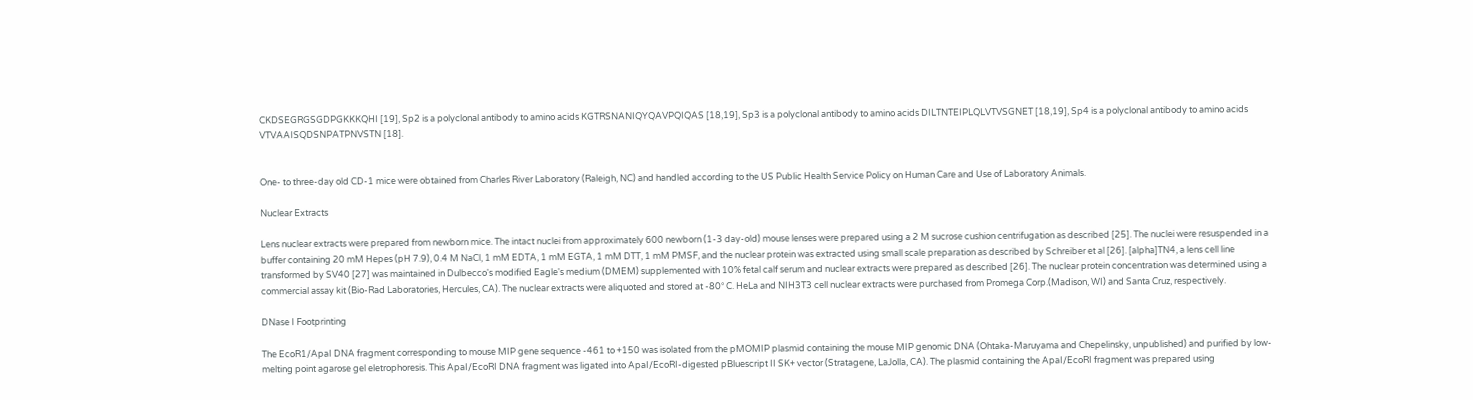CKDSEGRGSGDPGKKKQHI [19], Sp2 is a polyclonal antibody to amino acids KGTRSNANIQYQAVPQIQAS [18,19], Sp3 is a polyclonal antibody to amino acids DILTNTEIPLQLVTVSGNET [18,19], Sp4 is a polyclonal antibody to amino acids VTVAAISQDSNPATPNVSTN [18].


One- to three-day old CD-1 mice were obtained from Charles River Laboratory (Raleigh, NC) and handled according to the US Public Health Service Policy on Human Care and Use of Laboratory Animals.

Nuclear Extracts

Lens nuclear extracts were prepared from newborn mice. The intact nuclei from approximately 600 newborn (1-3 day-old) mouse lenses were prepared using a 2 M sucrose cushion centrifugation as described [25]. The nuclei were resuspended in a buffer containing 20 mM Hepes (pH 7.9), 0.4 M NaCl, 1 mM EDTA, 1 mM EGTA, 1 mM DTT, 1 mM PMSF, and the nuclear protein was extracted using small scale preparation as described by Schreiber et al [26]. [alpha]TN4, a lens cell line transformed by SV40 [27] was maintained in Dulbecco's modified Eagle's medium (DMEM) supplemented with 10% fetal calf serum and nuclear extracts were prepared as described [26]. The nuclear protein concentration was determined using a commercial assay kit (Bio-Rad Laboratories, Hercules, CA). The nuclear extracts were aliquoted and stored at -80° C. HeLa and NIH3T3 cell nuclear extracts were purchased from Promega Corp.(Madison, WI) and Santa Cruz, respectively.

DNase I Footprinting

The EcoR1/ApaI DNA fragment corresponding to mouse MIP gene sequence -461 to +150 was isolated from the pMOMIP plasmid containing the mouse MIP genomic DNA (Ohtaka-Maruyama and Chepelinsky, unpublished) and purified by low-melting point agarose gel eletrophoresis. This ApaI/EcoRI DNA fragment was ligated into ApaI/EcoRI-digested pBluescript II SK+ vector (Stratagene, LaJolla, CA). The plasmid containing the ApaI/EcoRI fragment was prepared using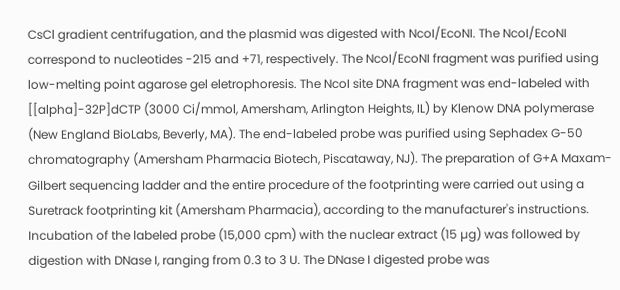CsCl gradient centrifugation, and the plasmid was digested with NcoI/EcoNI. The NcoI/EcoNI correspond to nucleotides -215 and +71, respectively. The NcoI/EcoNI fragment was purified using low-melting point agarose gel eletrophoresis. The NcoI site DNA fragment was end-labeled with [[alpha]-32P]dCTP (3000 Ci/mmol, Amersham, Arlington Heights, IL) by Klenow DNA polymerase (New England BioLabs, Beverly, MA). The end-labeled probe was purified using Sephadex G-50 chromatography (Amersham Pharmacia Biotech, Piscataway, NJ). The preparation of G+A Maxam-Gilbert sequencing ladder and the entire procedure of the footprinting were carried out using a Suretrack footprinting kit (Amersham Pharmacia), according to the manufacturer's instructions. Incubation of the labeled probe (15,000 cpm) with the nuclear extract (15 µg) was followed by digestion with DNase I, ranging from 0.3 to 3 U. The DNase I digested probe was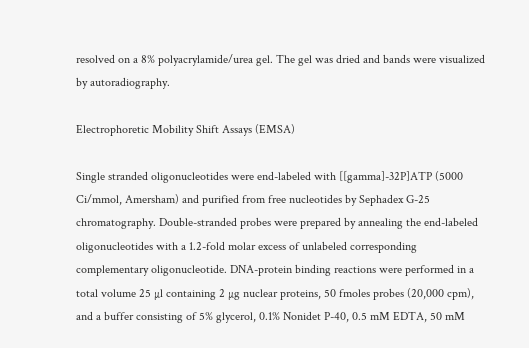resolved on a 8% polyacrylamide/urea gel. The gel was dried and bands were visualized by autoradiography.

Electrophoretic Mobility Shift Assays (EMSA)

Single stranded oligonucleotides were end-labeled with [[gamma]-32P]ATP (5000 Ci/mmol, Amersham) and purified from free nucleotides by Sephadex G-25 chromatography. Double-stranded probes were prepared by annealing the end-labeled oligonucleotides with a 1.2-fold molar excess of unlabeled corresponding complementary oligonucleotide. DNA-protein binding reactions were performed in a total volume 25 µl containing 2 µg nuclear proteins, 50 fmoles probes (20,000 cpm), and a buffer consisting of 5% glycerol, 0.1% Nonidet P-40, 0.5 mM EDTA, 50 mM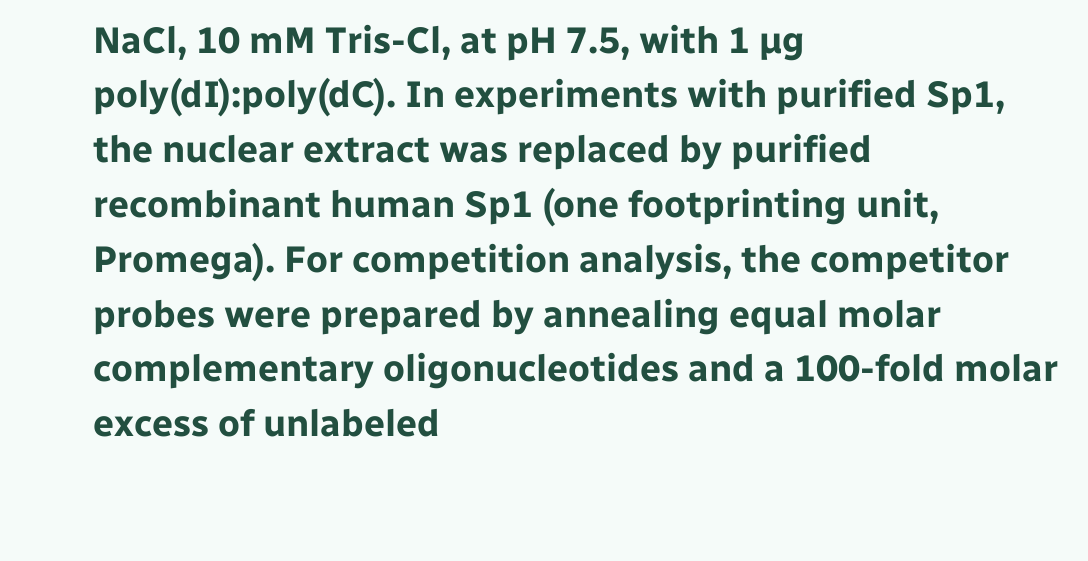NaCl, 10 mM Tris-Cl, at pH 7.5, with 1 µg poly(dI):poly(dC). In experiments with purified Sp1, the nuclear extract was replaced by purified recombinant human Sp1 (one footprinting unit, Promega). For competition analysis, the competitor probes were prepared by annealing equal molar complementary oligonucleotides and a 100-fold molar excess of unlabeled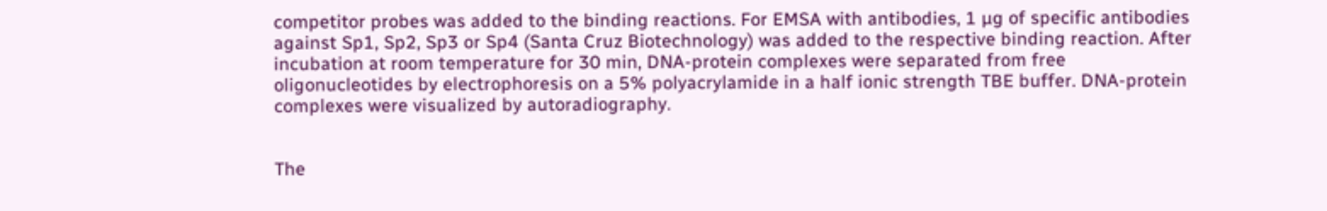competitor probes was added to the binding reactions. For EMSA with antibodies, 1 µg of specific antibodies against Sp1, Sp2, Sp3 or Sp4 (Santa Cruz Biotechnology) was added to the respective binding reaction. After incubation at room temperature for 30 min, DNA-protein complexes were separated from free oligonucleotides by electrophoresis on a 5% polyacrylamide in a half ionic strength TBE buffer. DNA-protein complexes were visualized by autoradiography.


The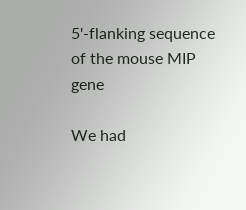5'-flanking sequence of the mouse MIP gene

We had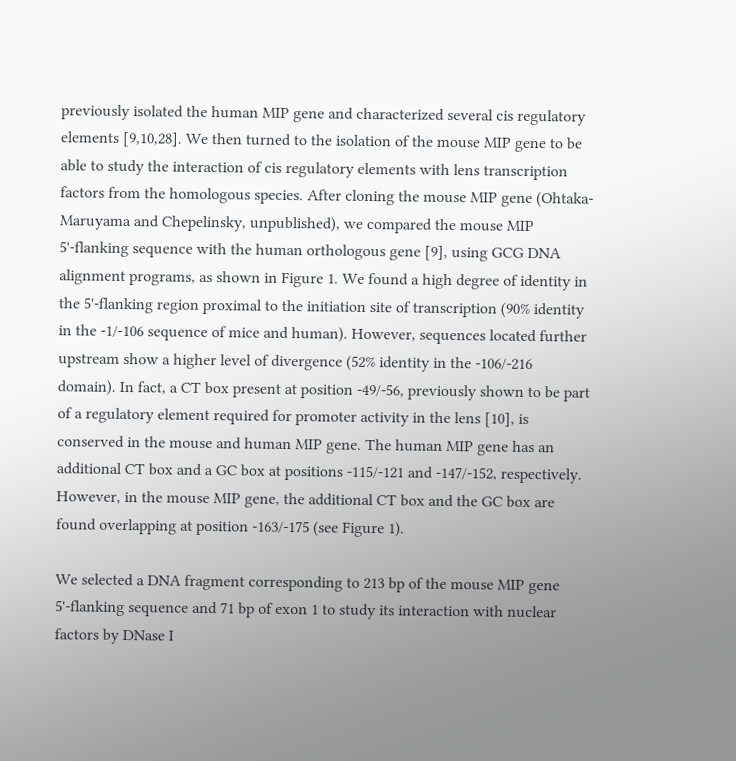previously isolated the human MIP gene and characterized several cis regulatory elements [9,10,28]. We then turned to the isolation of the mouse MIP gene to be able to study the interaction of cis regulatory elements with lens transcription factors from the homologous species. After cloning the mouse MIP gene (Ohtaka-Maruyama and Chepelinsky, unpublished), we compared the mouse MIP 5'-flanking sequence with the human orthologous gene [9], using GCG DNA alignment programs, as shown in Figure 1. We found a high degree of identity in the 5'-flanking region proximal to the initiation site of transcription (90% identity in the -1/-106 sequence of mice and human). However, sequences located further upstream show a higher level of divergence (52% identity in the -106/-216 domain). In fact, a CT box present at position -49/-56, previously shown to be part of a regulatory element required for promoter activity in the lens [10], is conserved in the mouse and human MIP gene. The human MIP gene has an additional CT box and a GC box at positions -115/-121 and -147/-152, respectively. However, in the mouse MIP gene, the additional CT box and the GC box are found overlapping at position -163/-175 (see Figure 1).

We selected a DNA fragment corresponding to 213 bp of the mouse MIP gene 5'-flanking sequence and 71 bp of exon 1 to study its interaction with nuclear factors by DNase I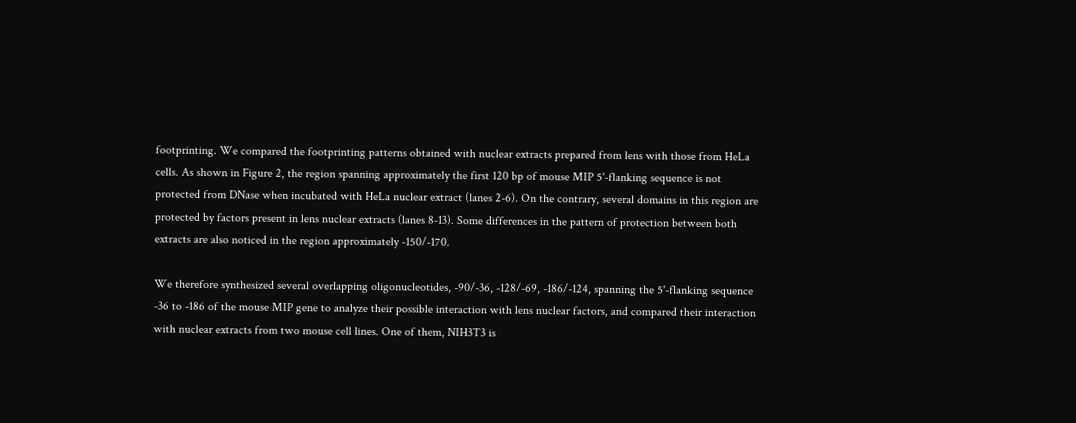footprinting. We compared the footprinting patterns obtained with nuclear extracts prepared from lens with those from HeLa cells. As shown in Figure 2, the region spanning approximately the first 120 bp of mouse MIP 5'-flanking sequence is not protected from DNase when incubated with HeLa nuclear extract (lanes 2-6). On the contrary, several domains in this region are protected by factors present in lens nuclear extracts (lanes 8-13). Some differences in the pattern of protection between both extracts are also noticed in the region approximately -150/-170.

We therefore synthesized several overlapping oligonucleotides, -90/-36, -128/-69, -186/-124, spanning the 5'-flanking sequence -36 to -186 of the mouse MIP gene to analyze their possible interaction with lens nuclear factors, and compared their interaction with nuclear extracts from two mouse cell lines. One of them, NIH3T3 is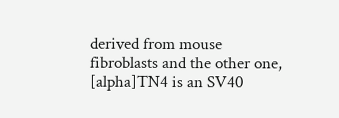derived from mouse fibroblasts and the other one, [alpha]TN4 is an SV40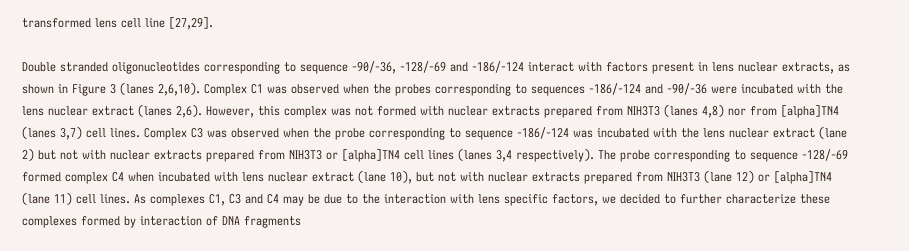transformed lens cell line [27,29].

Double stranded oligonucleotides corresponding to sequence -90/-36, -128/-69 and -186/-124 interact with factors present in lens nuclear extracts, as shown in Figure 3 (lanes 2,6,10). Complex C1 was observed when the probes corresponding to sequences -186/-124 and -90/-36 were incubated with the lens nuclear extract (lanes 2,6). However, this complex was not formed with nuclear extracts prepared from NIH3T3 (lanes 4,8) nor from [alpha]TN4 (lanes 3,7) cell lines. Complex C3 was observed when the probe corresponding to sequence -186/-124 was incubated with the lens nuclear extract (lane 2) but not with nuclear extracts prepared from NIH3T3 or [alpha]TN4 cell lines (lanes 3,4 respectively). The probe corresponding to sequence -128/-69 formed complex C4 when incubated with lens nuclear extract (lane 10), but not with nuclear extracts prepared from NIH3T3 (lane 12) or [alpha]TN4 (lane 11) cell lines. As complexes C1, C3 and C4 may be due to the interaction with lens specific factors, we decided to further characterize these complexes formed by interaction of DNA fragments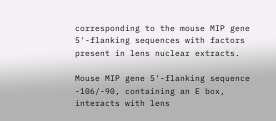corresponding to the mouse MIP gene 5'-flanking sequences with factors present in lens nuclear extracts.

Mouse MIP gene 5'-flanking sequence -106/-90, containing an E box, interacts with lens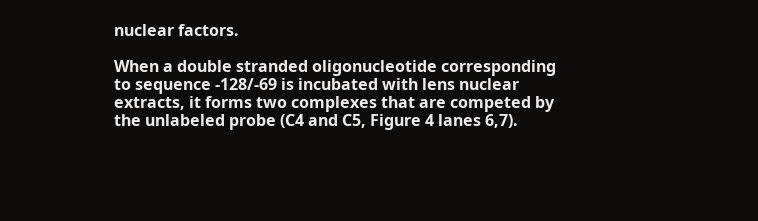nuclear factors.

When a double stranded oligonucleotide corresponding to sequence -128/-69 is incubated with lens nuclear extracts, it forms two complexes that are competed by the unlabeled probe (C4 and C5, Figure 4 lanes 6,7).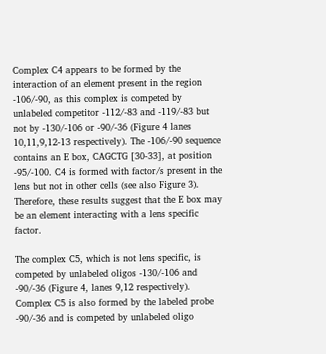Complex C4 appears to be formed by the interaction of an element present in the region -106/-90, as this complex is competed by unlabeled competitor -112/-83 and -119/-83 but not by -130/-106 or -90/-36 (Figure 4 lanes 10,11,9,12-13 respectively). The -106/-90 sequence contains an E box, CAGCTG [30-33], at position -95/-100. C4 is formed with factor/s present in the lens but not in other cells (see also Figure 3). Therefore, these results suggest that the E box may be an element interacting with a lens specific factor.

The complex C5, which is not lens specific, is competed by unlabeled oligos -130/-106 and -90/-36 (Figure 4, lanes 9,12 respectively). Complex C5 is also formed by the labeled probe -90/-36 and is competed by unlabeled oligo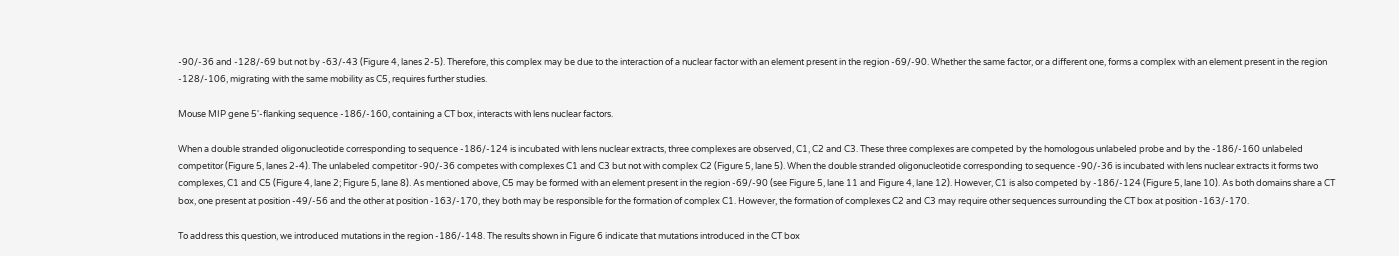-90/-36 and -128/-69 but not by -63/-43 (Figure 4, lanes 2-5). Therefore, this complex may be due to the interaction of a nuclear factor with an element present in the region -69/-90. Whether the same factor, or a different one, forms a complex with an element present in the region -128/-106, migrating with the same mobility as C5, requires further studies.

Mouse MIP gene 5'-flanking sequence -186/-160, containing a CT box, interacts with lens nuclear factors.

When a double stranded oligonucleotide corresponding to sequence -186/-124 is incubated with lens nuclear extracts, three complexes are observed, C1, C2 and C3. These three complexes are competed by the homologous unlabeled probe and by the -186/-160 unlabeled competitor (Figure 5, lanes 2-4). The unlabeled competitor -90/-36 competes with complexes C1 and C3 but not with complex C2 (Figure 5, lane 5). When the double stranded oligonucleotide corresponding to sequence -90/-36 is incubated with lens nuclear extracts it forms two complexes, C1 and C5 (Figure 4, lane 2; Figure 5, lane 8). As mentioned above, C5 may be formed with an element present in the region -69/-90 (see Figure 5, lane 11 and Figure 4, lane 12). However, C1 is also competed by -186/-124 (Figure 5, lane 10). As both domains share a CT box, one present at position -49/-56 and the other at position -163/-170, they both may be responsible for the formation of complex C1. However, the formation of complexes C2 and C3 may require other sequences surrounding the CT box at position -163/-170.

To address this question, we introduced mutations in the region -186/-148. The results shown in Figure 6 indicate that mutations introduced in the CT box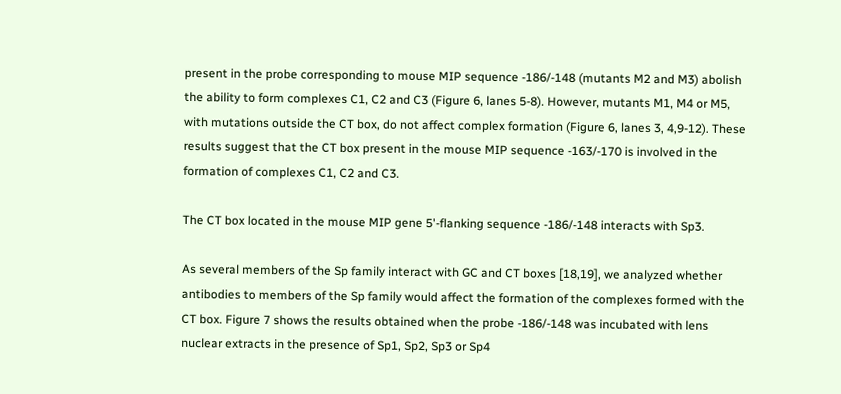present in the probe corresponding to mouse MIP sequence -186/-148 (mutants M2 and M3) abolish the ability to form complexes C1, C2 and C3 (Figure 6, lanes 5-8). However, mutants M1, M4 or M5, with mutations outside the CT box, do not affect complex formation (Figure 6, lanes 3, 4,9-12). These results suggest that the CT box present in the mouse MIP sequence -163/-170 is involved in the formation of complexes C1, C2 and C3.

The CT box located in the mouse MIP gene 5'-flanking sequence -186/-148 interacts with Sp3.

As several members of the Sp family interact with GC and CT boxes [18,19], we analyzed whether antibodies to members of the Sp family would affect the formation of the complexes formed with the CT box. Figure 7 shows the results obtained when the probe -186/-148 was incubated with lens nuclear extracts in the presence of Sp1, Sp2, Sp3 or Sp4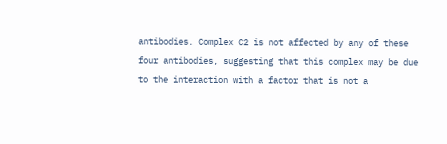antibodies. Complex C2 is not affected by any of these four antibodies, suggesting that this complex may be due to the interaction with a factor that is not a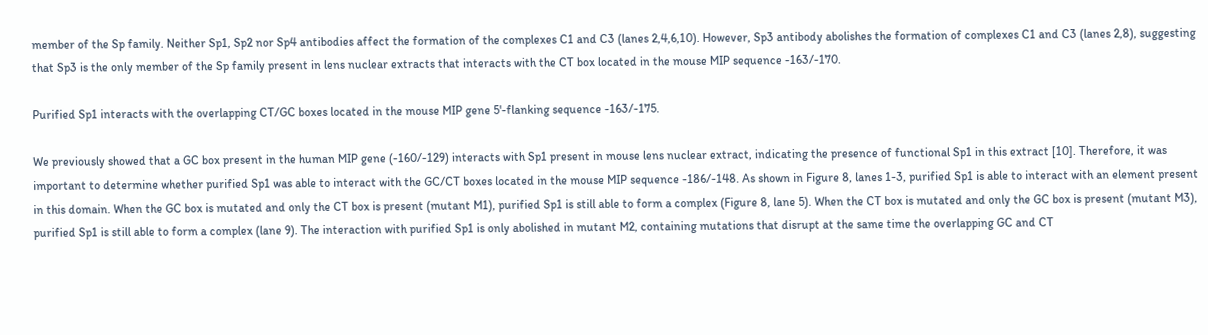member of the Sp family. Neither Sp1, Sp2 nor Sp4 antibodies affect the formation of the complexes C1 and C3 (lanes 2,4,6,10). However, Sp3 antibody abolishes the formation of complexes C1 and C3 (lanes 2,8), suggesting that Sp3 is the only member of the Sp family present in lens nuclear extracts that interacts with the CT box located in the mouse MIP sequence -163/-170.

Purified Sp1 interacts with the overlapping CT/GC boxes located in the mouse MIP gene 5'-flanking sequence -163/-175.

We previously showed that a GC box present in the human MIP gene (-160/-129) interacts with Sp1 present in mouse lens nuclear extract, indicating the presence of functional Sp1 in this extract [10]. Therefore, it was important to determine whether purified Sp1 was able to interact with the GC/CT boxes located in the mouse MIP sequence -186/-148. As shown in Figure 8, lanes 1-3, purified Sp1 is able to interact with an element present in this domain. When the GC box is mutated and only the CT box is present (mutant M1), purified Sp1 is still able to form a complex (Figure 8, lane 5). When the CT box is mutated and only the GC box is present (mutant M3), purified Sp1 is still able to form a complex (lane 9). The interaction with purified Sp1 is only abolished in mutant M2, containing mutations that disrupt at the same time the overlapping GC and CT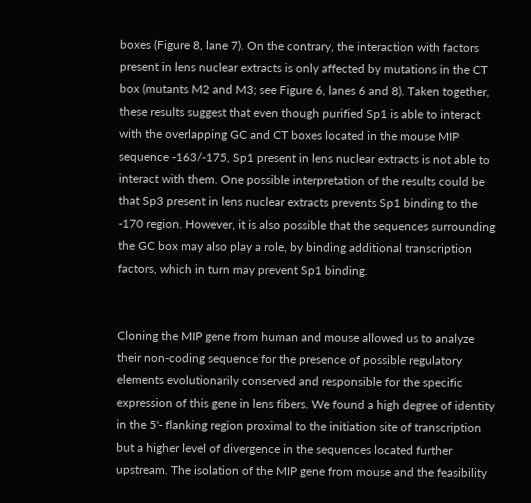boxes (Figure 8, lane 7). On the contrary, the interaction with factors present in lens nuclear extracts is only affected by mutations in the CT box (mutants M2 and M3; see Figure 6, lanes 6 and 8). Taken together, these results suggest that even though purified Sp1 is able to interact with the overlapping GC and CT boxes located in the mouse MIP sequence -163/-175, Sp1 present in lens nuclear extracts is not able to interact with them. One possible interpretation of the results could be that Sp3 present in lens nuclear extracts prevents Sp1 binding to the -170 region. However, it is also possible that the sequences surrounding the GC box may also play a role, by binding additional transcription factors, which in turn may prevent Sp1 binding.


Cloning the MIP gene from human and mouse allowed us to analyze their non-coding sequence for the presence of possible regulatory elements evolutionarily conserved and responsible for the specific expression of this gene in lens fibers. We found a high degree of identity in the 5'- flanking region proximal to the initiation site of transcription but a higher level of divergence in the sequences located further upstream. The isolation of the MIP gene from mouse and the feasibility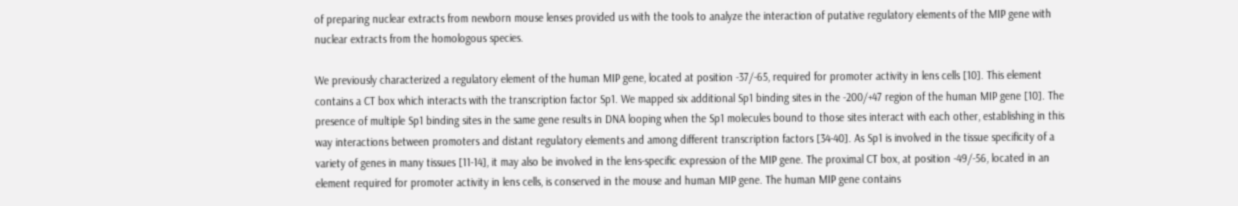of preparing nuclear extracts from newborn mouse lenses provided us with the tools to analyze the interaction of putative regulatory elements of the MIP gene with nuclear extracts from the homologous species.

We previously characterized a regulatory element of the human MIP gene, located at position -37/-65, required for promoter activity in lens cells [10]. This element contains a CT box which interacts with the transcription factor Sp1. We mapped six additional Sp1 binding sites in the -200/+47 region of the human MIP gene [10]. The presence of multiple Sp1 binding sites in the same gene results in DNA looping when the Sp1 molecules bound to those sites interact with each other, establishing in this way interactions between promoters and distant regulatory elements and among different transcription factors [34-40]. As Sp1 is involved in the tissue specificity of a variety of genes in many tissues [11-14], it may also be involved in the lens-specific expression of the MIP gene. The proximal CT box, at position -49/-56, located in an element required for promoter activity in lens cells, is conserved in the mouse and human MIP gene. The human MIP gene contains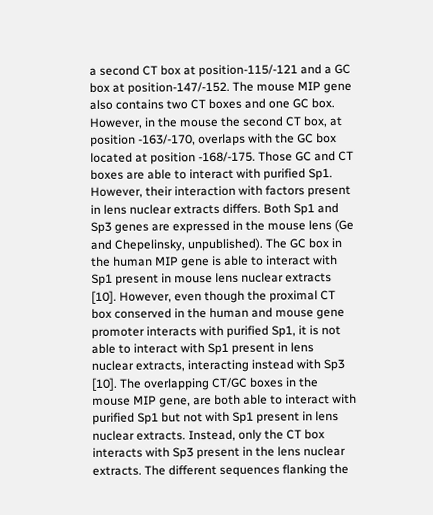a second CT box at position-115/-121 and a GC box at position-147/-152. The mouse MIP gene also contains two CT boxes and one GC box. However, in the mouse the second CT box, at position -163/-170, overlaps with the GC box located at position -168/-175. Those GC and CT boxes are able to interact with purified Sp1. However, their interaction with factors present in lens nuclear extracts differs. Both Sp1 and Sp3 genes are expressed in the mouse lens (Ge and Chepelinsky, unpublished). The GC box in the human MIP gene is able to interact with Sp1 present in mouse lens nuclear extracts [10]. However, even though the proximal CT box conserved in the human and mouse gene promoter interacts with purified Sp1, it is not able to interact with Sp1 present in lens nuclear extracts, interacting instead with Sp3 [10]. The overlapping CT/GC boxes in the mouse MIP gene, are both able to interact with purified Sp1 but not with Sp1 present in lens nuclear extracts. Instead, only the CT box interacts with Sp3 present in the lens nuclear extracts. The different sequences flanking the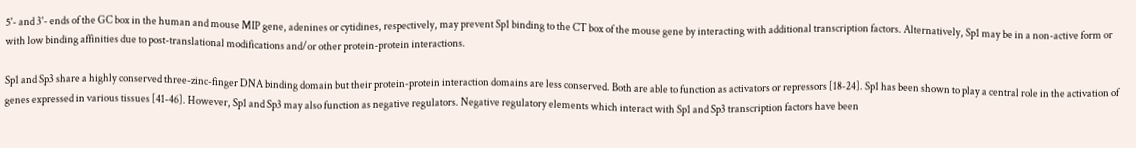5'- and 3'- ends of the GC box in the human and mouse MIP gene, adenines or cytidines, respectively, may prevent Sp1 binding to the CT box of the mouse gene by interacting with additional transcription factors. Alternatively, Sp1 may be in a non-active form or with low binding affinities due to post-translational modifications and/or other protein-protein interactions.

Sp1 and Sp3 share a highly conserved three-zinc-finger DNA binding domain but their protein-protein interaction domains are less conserved. Both are able to function as activators or repressors [18-24]. Sp1 has been shown to play a central role in the activation of genes expressed in various tissues [41-46]. However, Sp1 and Sp3 may also function as negative regulators. Negative regulatory elements which interact with Sp1 and Sp3 transcription factors have been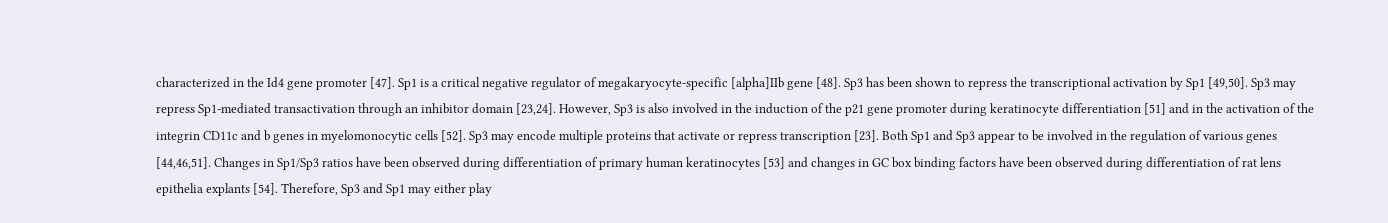characterized in the Id4 gene promoter [47]. Sp1 is a critical negative regulator of megakaryocyte-specific [alpha]IIb gene [48]. Sp3 has been shown to repress the transcriptional activation by Sp1 [49,50]. Sp3 may repress Sp1-mediated transactivation through an inhibitor domain [23,24]. However, Sp3 is also involved in the induction of the p21 gene promoter during keratinocyte differentiation [51] and in the activation of the integrin CD11c and b genes in myelomonocytic cells [52]. Sp3 may encode multiple proteins that activate or repress transcription [23]. Both Sp1 and Sp3 appear to be involved in the regulation of various genes [44,46,51]. Changes in Sp1/Sp3 ratios have been observed during differentiation of primary human keratinocytes [53] and changes in GC box binding factors have been observed during differentiation of rat lens epithelia explants [54]. Therefore, Sp3 and Sp1 may either play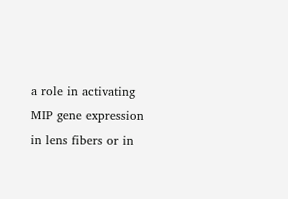a role in activating MIP gene expression in lens fibers or in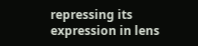repressing its expression in lens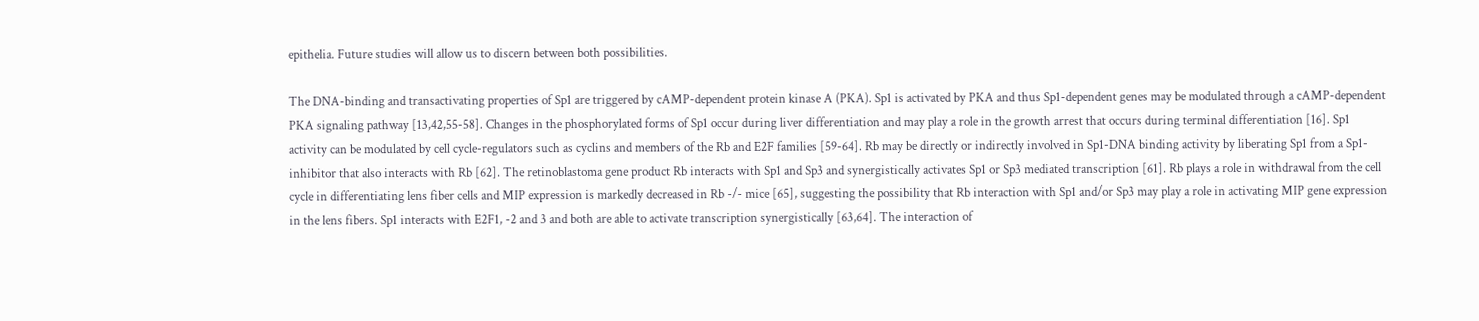epithelia. Future studies will allow us to discern between both possibilities.

The DNA-binding and transactivating properties of Sp1 are triggered by cAMP-dependent protein kinase A (PKA). Sp1 is activated by PKA and thus Sp1-dependent genes may be modulated through a cAMP-dependent PKA signaling pathway [13,42,55-58]. Changes in the phosphorylated forms of Sp1 occur during liver differentiation and may play a role in the growth arrest that occurs during terminal differentiation [16]. Sp1 activity can be modulated by cell cycle-regulators such as cyclins and members of the Rb and E2F families [59-64]. Rb may be directly or indirectly involved in Sp1-DNA binding activity by liberating Sp1 from a Sp1-inhibitor that also interacts with Rb [62]. The retinoblastoma gene product Rb interacts with Sp1 and Sp3 and synergistically activates Sp1 or Sp3 mediated transcription [61]. Rb plays a role in withdrawal from the cell cycle in differentiating lens fiber cells and MIP expression is markedly decreased in Rb -/- mice [65], suggesting the possibility that Rb interaction with Sp1 and/or Sp3 may play a role in activating MIP gene expression in the lens fibers. Sp1 interacts with E2F1, -2 and 3 and both are able to activate transcription synergistically [63,64]. The interaction of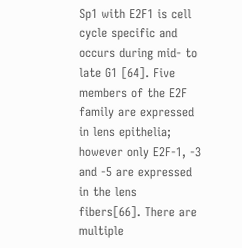Sp1 with E2F1 is cell cycle specific and occurs during mid- to late G1 [64]. Five members of the E2F family are expressed in lens epithelia; however only E2F-1, -3 and -5 are expressed in the lens fibers[66]. There are multiple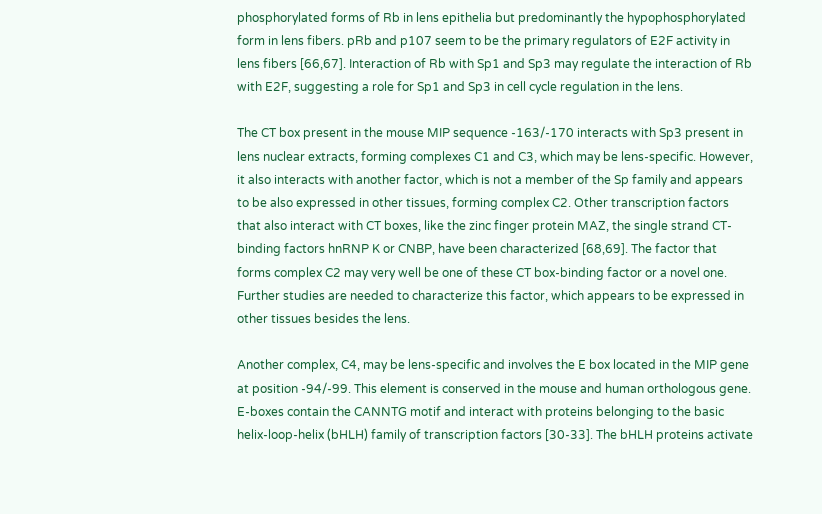phosphorylated forms of Rb in lens epithelia but predominantly the hypophosphorylated form in lens fibers. pRb and p107 seem to be the primary regulators of E2F activity in lens fibers [66,67]. Interaction of Rb with Sp1 and Sp3 may regulate the interaction of Rb with E2F, suggesting a role for Sp1 and Sp3 in cell cycle regulation in the lens.

The CT box present in the mouse MIP sequence -163/-170 interacts with Sp3 present in lens nuclear extracts, forming complexes C1 and C3, which may be lens-specific. However, it also interacts with another factor, which is not a member of the Sp family and appears to be also expressed in other tissues, forming complex C2. Other transcription factors that also interact with CT boxes, like the zinc finger protein MAZ, the single strand CT-binding factors hnRNP K or CNBP, have been characterized [68,69]. The factor that forms complex C2 may very well be one of these CT box-binding factor or a novel one. Further studies are needed to characterize this factor, which appears to be expressed in other tissues besides the lens.

Another complex, C4, may be lens-specific and involves the E box located in the MIP gene at position -94/-99. This element is conserved in the mouse and human orthologous gene. E-boxes contain the CANNTG motif and interact with proteins belonging to the basic helix-loop-helix (bHLH) family of transcription factors [30-33]. The bHLH proteins activate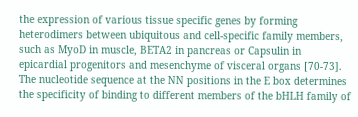the expression of various tissue specific genes by forming heterodimers between ubiquitous and cell-specific family members, such as MyoD in muscle, BETA2 in pancreas or Capsulin in epicardial progenitors and mesenchyme of visceral organs [70-73]. The nucleotide sequence at the NN positions in the E box determines the specificity of binding to different members of the bHLH family of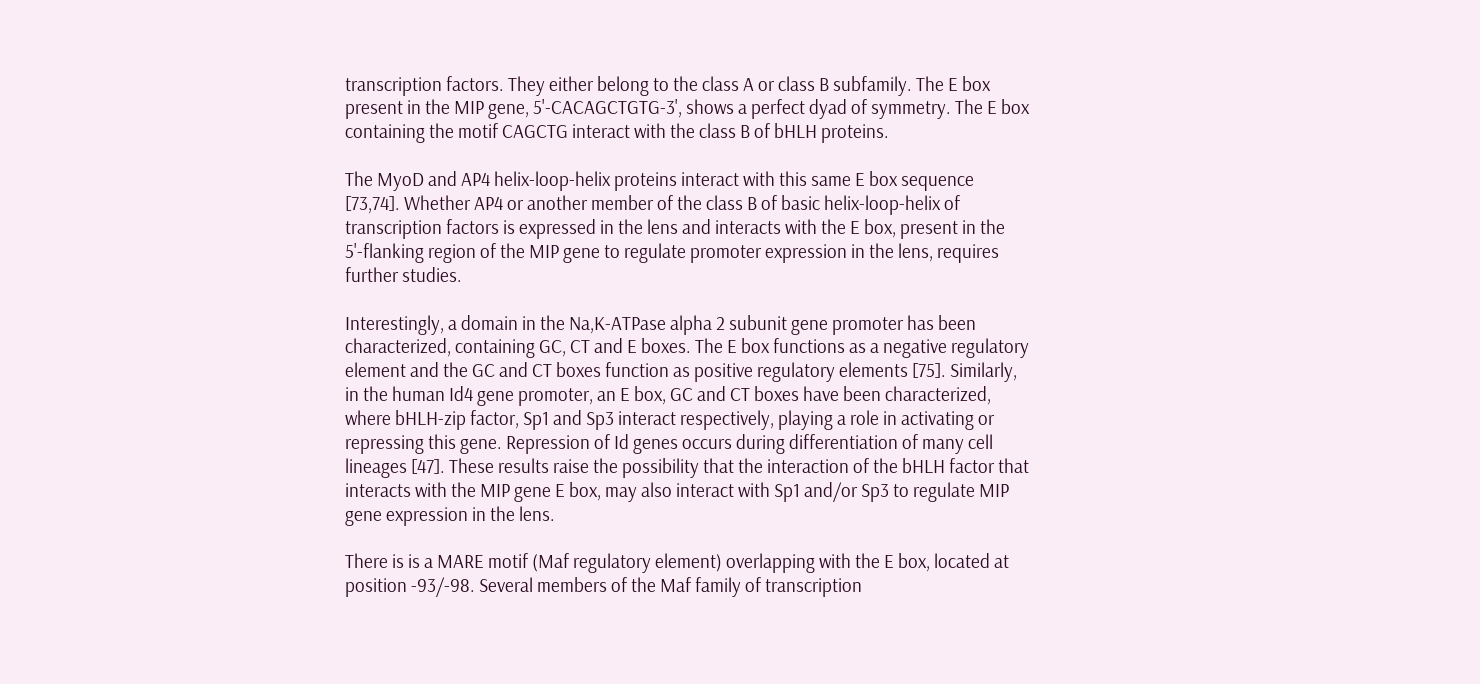transcription factors. They either belong to the class A or class B subfamily. The E box present in the MIP gene, 5'-CACAGCTGTG-3', shows a perfect dyad of symmetry. The E box containing the motif CAGCTG interact with the class B of bHLH proteins.

The MyoD and AP4 helix-loop-helix proteins interact with this same E box sequence [73,74]. Whether AP4 or another member of the class B of basic helix-loop-helix of transcription factors is expressed in the lens and interacts with the E box, present in the 5'-flanking region of the MIP gene to regulate promoter expression in the lens, requires further studies.

Interestingly, a domain in the Na,K-ATPase alpha 2 subunit gene promoter has been characterized, containing GC, CT and E boxes. The E box functions as a negative regulatory element and the GC and CT boxes function as positive regulatory elements [75]. Similarly, in the human Id4 gene promoter, an E box, GC and CT boxes have been characterized, where bHLH-zip factor, Sp1 and Sp3 interact respectively, playing a role in activating or repressing this gene. Repression of Id genes occurs during differentiation of many cell lineages [47]. These results raise the possibility that the interaction of the bHLH factor that interacts with the MIP gene E box, may also interact with Sp1 and/or Sp3 to regulate MIP gene expression in the lens.

There is is a MARE motif (Maf regulatory element) overlapping with the E box, located at position -93/-98. Several members of the Maf family of transcription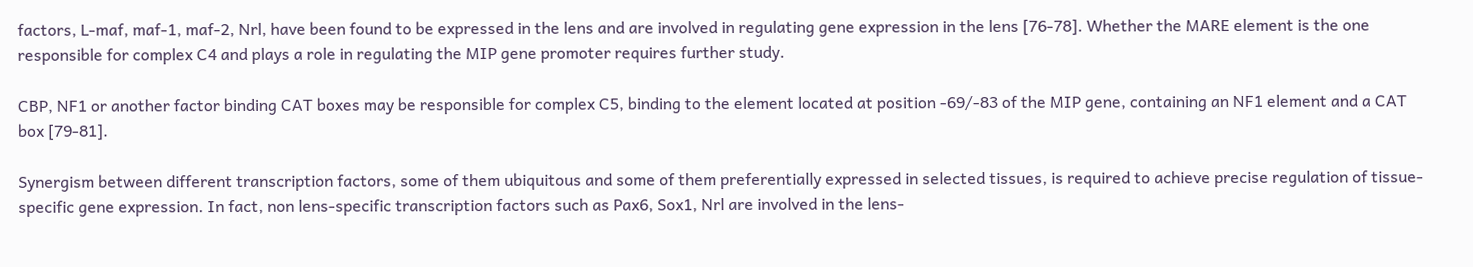factors, L-maf, maf-1, maf-2, Nrl, have been found to be expressed in the lens and are involved in regulating gene expression in the lens [76-78]. Whether the MARE element is the one responsible for complex C4 and plays a role in regulating the MIP gene promoter requires further study.

CBP, NF1 or another factor binding CAT boxes may be responsible for complex C5, binding to the element located at position -69/-83 of the MIP gene, containing an NF1 element and a CAT box [79-81].

Synergism between different transcription factors, some of them ubiquitous and some of them preferentially expressed in selected tissues, is required to achieve precise regulation of tissue-specific gene expression. In fact, non lens-specific transcription factors such as Pax6, Sox1, Nrl are involved in the lens-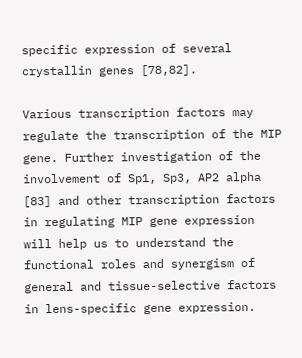specific expression of several crystallin genes [78,82].

Various transcription factors may regulate the transcription of the MIP gene. Further investigation of the involvement of Sp1, Sp3, AP2 alpha [83] and other transcription factors in regulating MIP gene expression will help us to understand the functional roles and synergism of general and tissue-selective factors in lens-specific gene expression.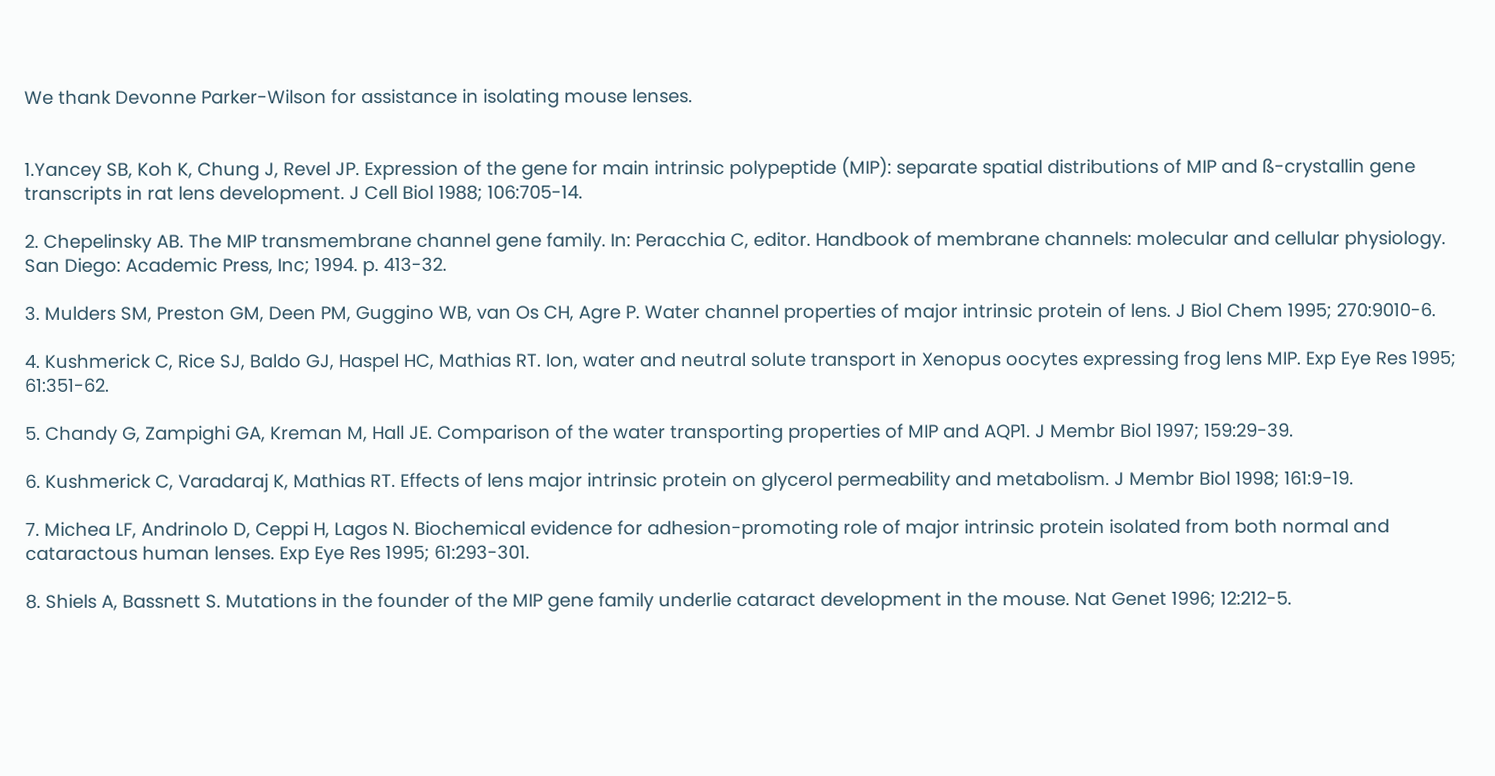We thank Devonne Parker-Wilson for assistance in isolating mouse lenses.


1.Yancey SB, Koh K, Chung J, Revel JP. Expression of the gene for main intrinsic polypeptide (MIP): separate spatial distributions of MIP and ß-crystallin gene transcripts in rat lens development. J Cell Biol 1988; 106:705-14.

2. Chepelinsky AB. The MIP transmembrane channel gene family. In: Peracchia C, editor. Handbook of membrane channels: molecular and cellular physiology. San Diego: Academic Press, Inc; 1994. p. 413-32.

3. Mulders SM, Preston GM, Deen PM, Guggino WB, van Os CH, Agre P. Water channel properties of major intrinsic protein of lens. J Biol Chem 1995; 270:9010-6.

4. Kushmerick C, Rice SJ, Baldo GJ, Haspel HC, Mathias RT. Ion, water and neutral solute transport in Xenopus oocytes expressing frog lens MIP. Exp Eye Res 1995; 61:351-62.

5. Chandy G, Zampighi GA, Kreman M, Hall JE. Comparison of the water transporting properties of MIP and AQP1. J Membr Biol 1997; 159:29-39.

6. Kushmerick C, Varadaraj K, Mathias RT. Effects of lens major intrinsic protein on glycerol permeability and metabolism. J Membr Biol 1998; 161:9-19.

7. Michea LF, Andrinolo D, Ceppi H, Lagos N. Biochemical evidence for adhesion-promoting role of major intrinsic protein isolated from both normal and cataractous human lenses. Exp Eye Res 1995; 61:293-301.

8. Shiels A, Bassnett S. Mutations in the founder of the MIP gene family underlie cataract development in the mouse. Nat Genet 1996; 12:212-5.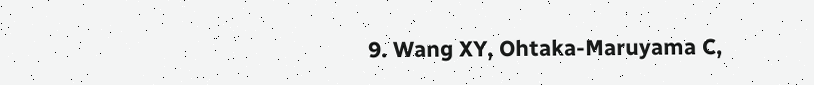9. Wang XY, Ohtaka-Maruyama C,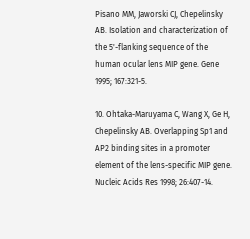Pisano MM, Jaworski CJ, Chepelinsky AB. Isolation and characterization of the 5'-flanking sequence of the human ocular lens MIP gene. Gene 1995; 167:321-5.

10. Ohtaka-Maruyama C, Wang X, Ge H, Chepelinsky AB. Overlapping Sp1 and AP2 binding sites in a promoter element of the lens-specific MIP gene. Nucleic Acids Res 1998; 26:407-14.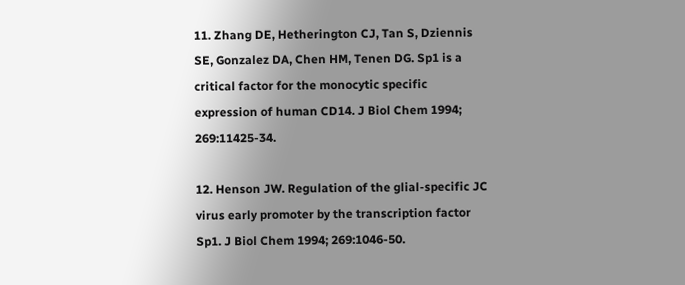11. Zhang DE, Hetherington CJ, Tan S, Dziennis SE, Gonzalez DA, Chen HM, Tenen DG. Sp1 is a critical factor for the monocytic specific expression of human CD14. J Biol Chem 1994; 269:11425-34.

12. Henson JW. Regulation of the glial-specific JC virus early promoter by the transcription factor Sp1. J Biol Chem 1994; 269:1046-50.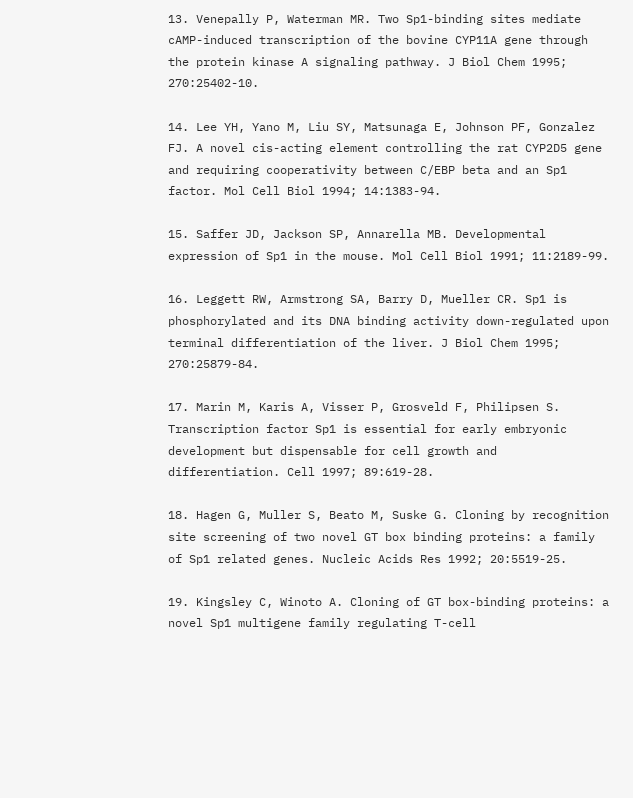13. Venepally P, Waterman MR. Two Sp1-binding sites mediate cAMP-induced transcription of the bovine CYP11A gene through the protein kinase A signaling pathway. J Biol Chem 1995; 270:25402-10.

14. Lee YH, Yano M, Liu SY, Matsunaga E, Johnson PF, Gonzalez FJ. A novel cis-acting element controlling the rat CYP2D5 gene and requiring cooperativity between C/EBP beta and an Sp1 factor. Mol Cell Biol 1994; 14:1383-94.

15. Saffer JD, Jackson SP, Annarella MB. Developmental expression of Sp1 in the mouse. Mol Cell Biol 1991; 11:2189-99.

16. Leggett RW, Armstrong SA, Barry D, Mueller CR. Sp1 is phosphorylated and its DNA binding activity down-regulated upon terminal differentiation of the liver. J Biol Chem 1995; 270:25879-84.

17. Marin M, Karis A, Visser P, Grosveld F, Philipsen S. Transcription factor Sp1 is essential for early embryonic development but dispensable for cell growth and differentiation. Cell 1997; 89:619-28.

18. Hagen G, Muller S, Beato M, Suske G. Cloning by recognition site screening of two novel GT box binding proteins: a family of Sp1 related genes. Nucleic Acids Res 1992; 20:5519-25.

19. Kingsley C, Winoto A. Cloning of GT box-binding proteins: a novel Sp1 multigene family regulating T-cell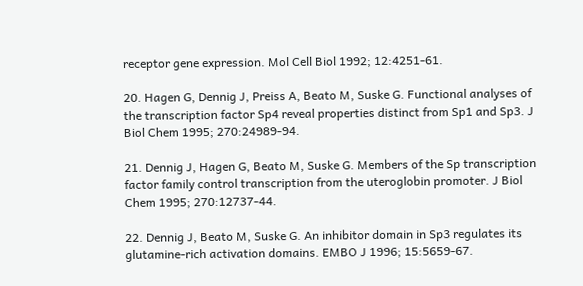receptor gene expression. Mol Cell Biol 1992; 12:4251-61.

20. Hagen G, Dennig J, Preiss A, Beato M, Suske G. Functional analyses of the transcription factor Sp4 reveal properties distinct from Sp1 and Sp3. J Biol Chem 1995; 270:24989-94.

21. Dennig J, Hagen G, Beato M, Suske G. Members of the Sp transcription factor family control transcription from the uteroglobin promoter. J Biol Chem 1995; 270:12737-44.

22. Dennig J, Beato M, Suske G. An inhibitor domain in Sp3 regulates its glutamine-rich activation domains. EMBO J 1996; 15:5659-67.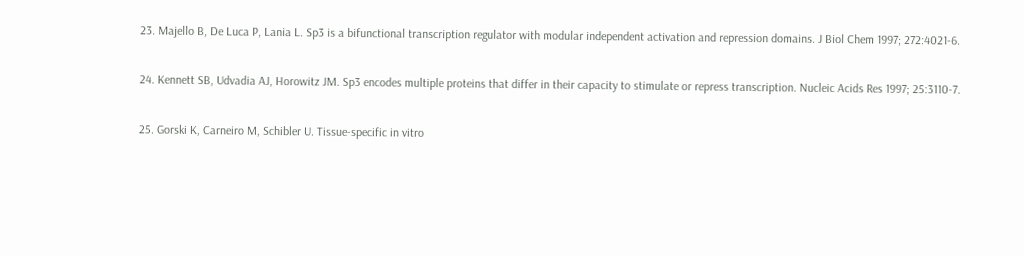23. Majello B, De Luca P, Lania L. Sp3 is a bifunctional transcription regulator with modular independent activation and repression domains. J Biol Chem 1997; 272:4021-6.

24. Kennett SB, Udvadia AJ, Horowitz JM. Sp3 encodes multiple proteins that differ in their capacity to stimulate or repress transcription. Nucleic Acids Res 1997; 25:3110-7.

25. Gorski K, Carneiro M, Schibler U. Tissue-specific in vitro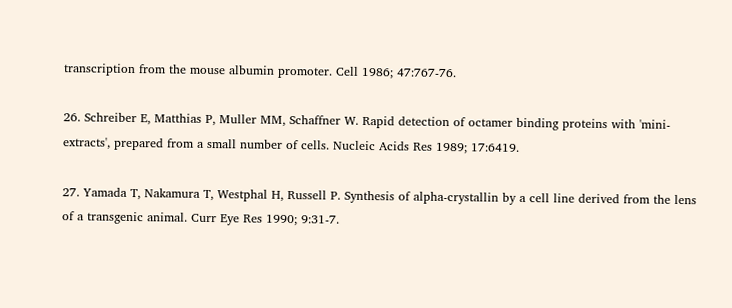transcription from the mouse albumin promoter. Cell 1986; 47:767-76.

26. Schreiber E, Matthias P, Muller MM, Schaffner W. Rapid detection of octamer binding proteins with 'mini-extracts', prepared from a small number of cells. Nucleic Acids Res 1989; 17:6419.

27. Yamada T, Nakamura T, Westphal H, Russell P. Synthesis of alpha-crystallin by a cell line derived from the lens of a transgenic animal. Curr Eye Res 1990; 9:31-7.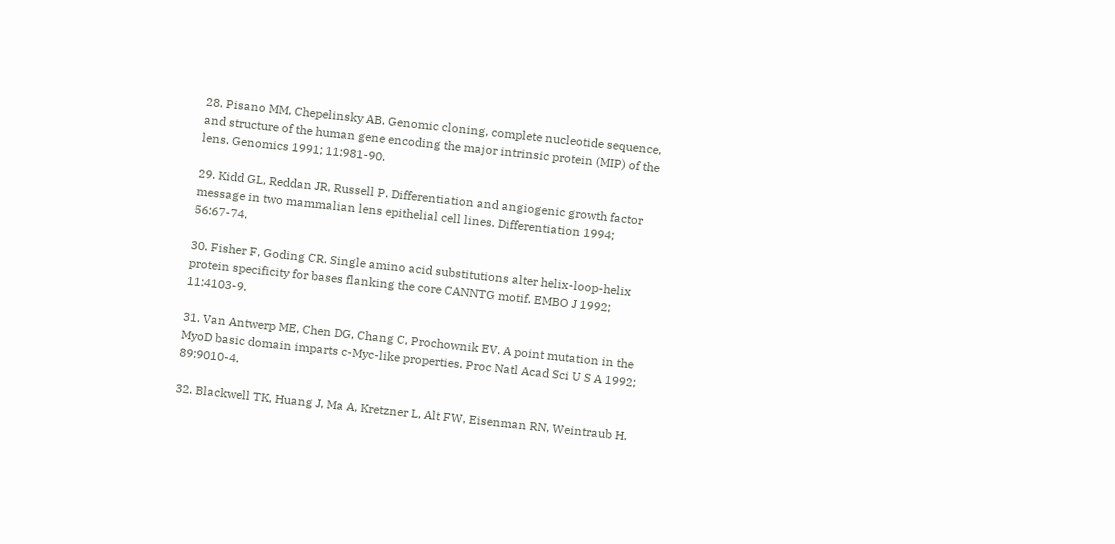28. Pisano MM, Chepelinsky AB. Genomic cloning, complete nucleotide sequence, and structure of the human gene encoding the major intrinsic protein (MIP) of the lens. Genomics 1991; 11:981-90.

29. Kidd GL, Reddan JR, Russell P. Differentiation and angiogenic growth factor message in two mammalian lens epithelial cell lines. Differentiation 1994; 56:67-74.

30. Fisher F, Goding CR. Single amino acid substitutions alter helix-loop-helix protein specificity for bases flanking the core CANNTG motif. EMBO J 1992; 11:4103-9.

31. Van Antwerp ME, Chen DG, Chang C, Prochownik EV. A point mutation in the MyoD basic domain imparts c-Myc-like properties. Proc Natl Acad Sci U S A 1992; 89:9010-4.

32. Blackwell TK, Huang J, Ma A, Kretzner L, Alt FW, Eisenman RN, Weintraub H.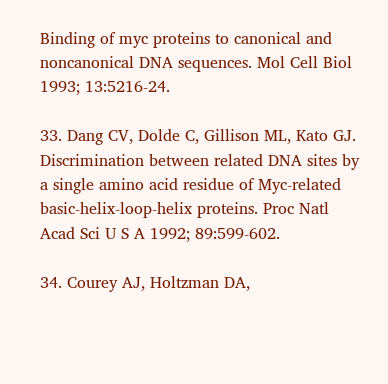Binding of myc proteins to canonical and noncanonical DNA sequences. Mol Cell Biol 1993; 13:5216-24.

33. Dang CV, Dolde C, Gillison ML, Kato GJ. Discrimination between related DNA sites by a single amino acid residue of Myc-related basic-helix-loop-helix proteins. Proc Natl Acad Sci U S A 1992; 89:599-602.

34. Courey AJ, Holtzman DA,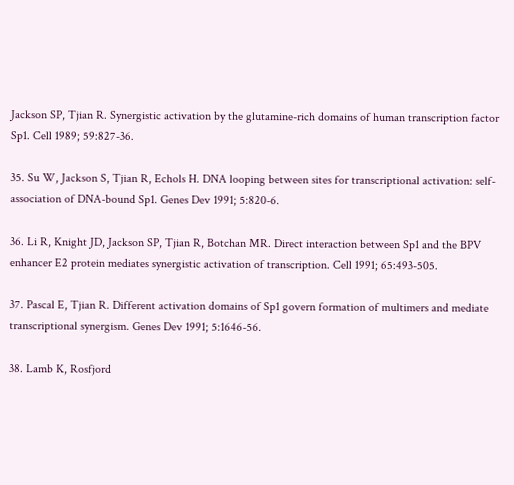Jackson SP, Tjian R. Synergistic activation by the glutamine-rich domains of human transcription factor Sp1. Cell 1989; 59:827-36.

35. Su W, Jackson S, Tjian R, Echols H. DNA looping between sites for transcriptional activation: self-association of DNA-bound Sp1. Genes Dev 1991; 5:820-6.

36. Li R, Knight JD, Jackson SP, Tjian R, Botchan MR. Direct interaction between Sp1 and the BPV enhancer E2 protein mediates synergistic activation of transcription. Cell 1991; 65:493-505.

37. Pascal E, Tjian R. Different activation domains of Sp1 govern formation of multimers and mediate transcriptional synergism. Genes Dev 1991; 5:1646-56.

38. Lamb K, Rosfjord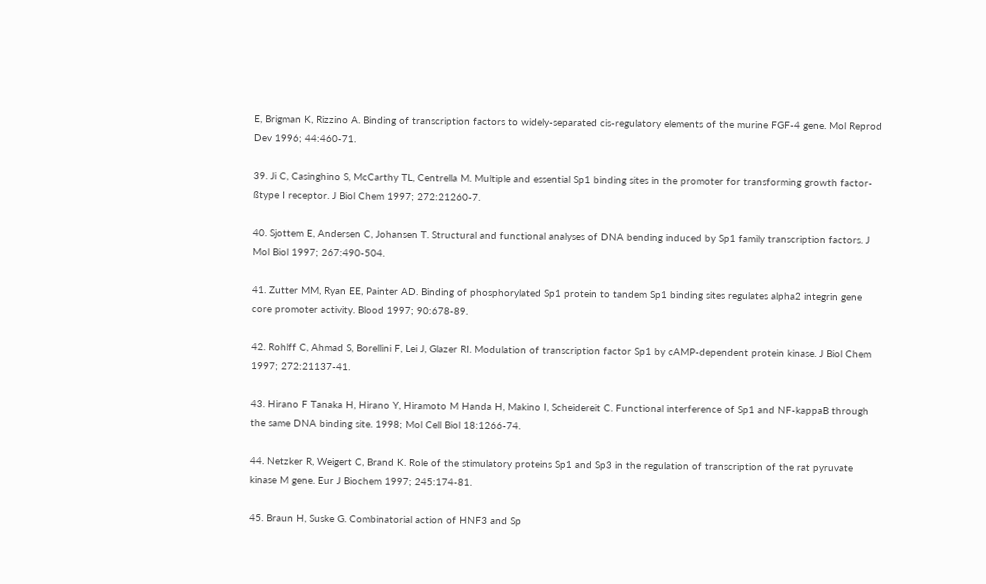E, Brigman K, Rizzino A. Binding of transcription factors to widely-separated cis-regulatory elements of the murine FGF-4 gene. Mol Reprod Dev 1996; 44:460-71.

39. Ji C, Casinghino S, McCarthy TL, Centrella M. Multiple and essential Sp1 binding sites in the promoter for transforming growth factor-ßtype I receptor. J Biol Chem 1997; 272:21260-7.

40. Sjottem E, Andersen C, Johansen T. Structural and functional analyses of DNA bending induced by Sp1 family transcription factors. J Mol Biol 1997; 267:490-504.

41. Zutter MM, Ryan EE, Painter AD. Binding of phosphorylated Sp1 protein to tandem Sp1 binding sites regulates alpha2 integrin gene core promoter activity. Blood 1997; 90:678-89.

42. Rohlff C, Ahmad S, Borellini F, Lei J, Glazer RI. Modulation of transcription factor Sp1 by cAMP-dependent protein kinase. J Biol Chem 1997; 272:21137-41.

43. Hirano F Tanaka H, Hirano Y, Hiramoto M Handa H, Makino I, Scheidereit C. Functional interference of Sp1 and NF-kappaB through the same DNA binding site. 1998; Mol Cell Biol 18:1266-74.

44. Netzker R, Weigert C, Brand K. Role of the stimulatory proteins Sp1 and Sp3 in the regulation of transcription of the rat pyruvate kinase M gene. Eur J Biochem 1997; 245:174-81.

45. Braun H, Suske G. Combinatorial action of HNF3 and Sp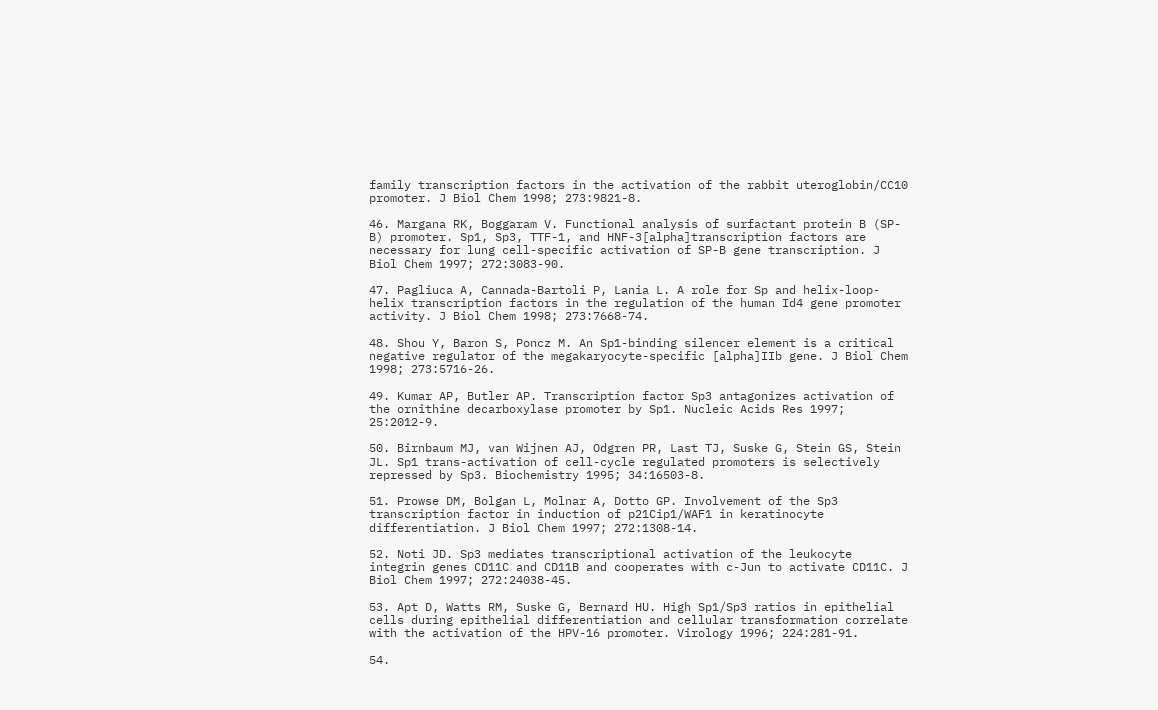family transcription factors in the activation of the rabbit uteroglobin/CC10 promoter. J Biol Chem 1998; 273:9821-8.

46. Margana RK, Boggaram V. Functional analysis of surfactant protein B (SP-B) promoter. Sp1, Sp3, TTF-1, and HNF-3[alpha]transcription factors are necessary for lung cell-specific activation of SP-B gene transcription. J Biol Chem 1997; 272:3083-90.

47. Pagliuca A, Cannada-Bartoli P, Lania L. A role for Sp and helix-loop-helix transcription factors in the regulation of the human Id4 gene promoter activity. J Biol Chem 1998; 273:7668-74.

48. Shou Y, Baron S, Poncz M. An Sp1-binding silencer element is a critical negative regulator of the megakaryocyte-specific [alpha]IIb gene. J Biol Chem 1998; 273:5716-26.

49. Kumar AP, Butler AP. Transcription factor Sp3 antagonizes activation of the ornithine decarboxylase promoter by Sp1. Nucleic Acids Res 1997; 25:2012-9.

50. Birnbaum MJ, van Wijnen AJ, Odgren PR, Last TJ, Suske G, Stein GS, Stein JL. Sp1 trans-activation of cell-cycle regulated promoters is selectively repressed by Sp3. Biochemistry 1995; 34:16503-8.

51. Prowse DM, Bolgan L, Molnar A, Dotto GP. Involvement of the Sp3 transcription factor in induction of p21Cip1/WAF1 in keratinocyte differentiation. J Biol Chem 1997; 272:1308-14.

52. Noti JD. Sp3 mediates transcriptional activation of the leukocyte integrin genes CD11C and CD11B and cooperates with c-Jun to activate CD11C. J Biol Chem 1997; 272:24038-45.

53. Apt D, Watts RM, Suske G, Bernard HU. High Sp1/Sp3 ratios in epithelial cells during epithelial differentiation and cellular transformation correlate with the activation of the HPV-16 promoter. Virology 1996; 224:281-91.

54.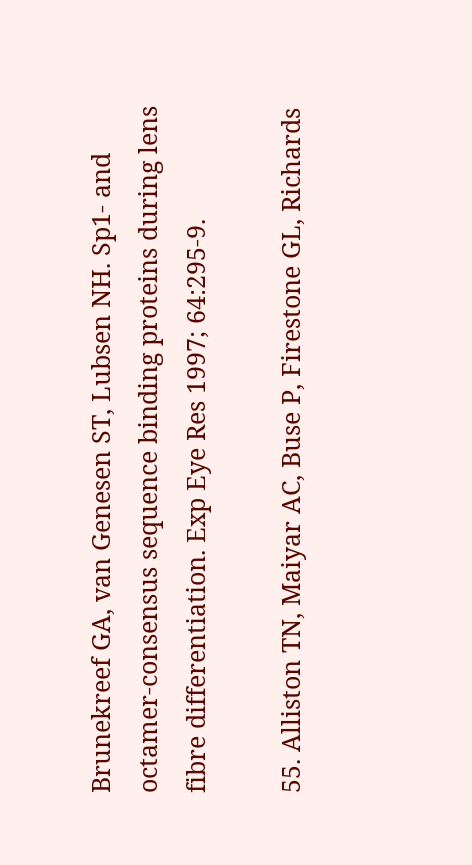Brunekreef GA, van Genesen ST, Lubsen NH. Sp1- and octamer-consensus sequence binding proteins during lens fibre differentiation. Exp Eye Res 1997; 64:295-9.

55. Alliston TN, Maiyar AC, Buse P, Firestone GL, Richards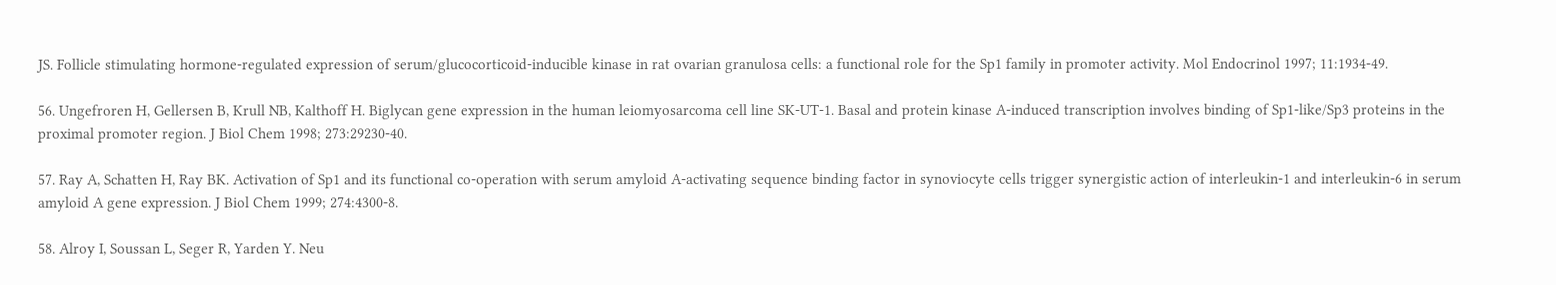JS. Follicle stimulating hormone-regulated expression of serum/glucocorticoid-inducible kinase in rat ovarian granulosa cells: a functional role for the Sp1 family in promoter activity. Mol Endocrinol 1997; 11:1934-49.

56. Ungefroren H, Gellersen B, Krull NB, Kalthoff H. Biglycan gene expression in the human leiomyosarcoma cell line SK-UT-1. Basal and protein kinase A-induced transcription involves binding of Sp1-like/Sp3 proteins in the proximal promoter region. J Biol Chem 1998; 273:29230-40.

57. Ray A, Schatten H, Ray BK. Activation of Sp1 and its functional co-operation with serum amyloid A-activating sequence binding factor in synoviocyte cells trigger synergistic action of interleukin-1 and interleukin-6 in serum amyloid A gene expression. J Biol Chem 1999; 274:4300-8.

58. Alroy I, Soussan L, Seger R, Yarden Y. Neu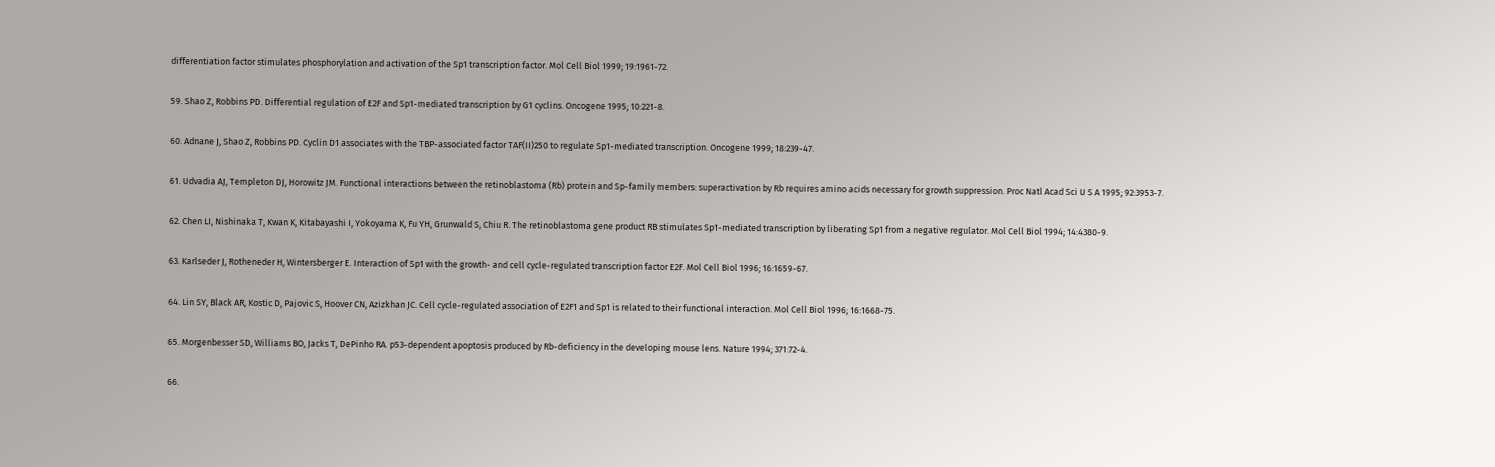differentiation factor stimulates phosphorylation and activation of the Sp1 transcription factor. Mol Cell Biol 1999; 19:1961-72.

59. Shao Z, Robbins PD. Differential regulation of E2F and Sp1-mediated transcription by G1 cyclins. Oncogene 1995; 10:221-8.

60. Adnane J, Shao Z, Robbins PD. Cyclin D1 associates with the TBP-associated factor TAF(II)250 to regulate Sp1-mediated transcription. Oncogene 1999; 18:239-47.

61. Udvadia AJ, Templeton DJ, Horowitz JM. Functional interactions between the retinoblastoma (Rb) protein and Sp-family members: superactivation by Rb requires amino acids necessary for growth suppression. Proc Natl Acad Sci U S A 1995; 92:3953-7.

62. Chen LI, Nishinaka T, Kwan K, Kitabayashi I, Yokoyama K, Fu YH, Grunwald S, Chiu R. The retinoblastoma gene product RB stimulates Sp1-mediated transcription by liberating Sp1 from a negative regulator. Mol Cell Biol 1994; 14:4380-9.

63. Karlseder J, Rotheneder H, Wintersberger E. Interaction of Sp1 with the growth- and cell cycle-regulated transcription factor E2F. Mol Cell Biol 1996; 16:1659-67.

64. Lin SY, Black AR, Kostic D, Pajovic S, Hoover CN, Azizkhan JC. Cell cycle-regulated association of E2F1 and Sp1 is related to their functional interaction. Mol Cell Biol 1996; 16:1668-75.

65. Morgenbesser SD, Williams BO, Jacks T, DePinho RA. p53-dependent apoptosis produced by Rb-deficiency in the developing mouse lens. Nature 1994; 371:72-4.

66.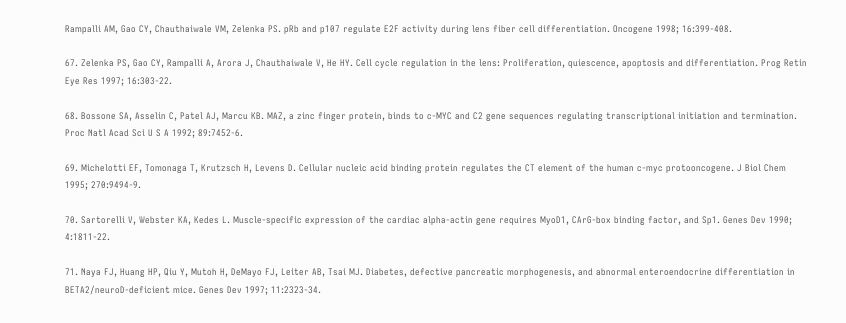Rampalli AM, Gao CY, Chauthaiwale VM, Zelenka PS. pRb and p107 regulate E2F activity during lens fiber cell differentiation. Oncogene 1998; 16:399-408.

67. Zelenka PS, Gao CY, Rampalli A, Arora J, Chauthaiwale V, He HY. Cell cycle regulation in the lens: Proliferation, quiescence, apoptosis and differentiation. Prog Retin Eye Res 1997; 16:303-22.

68. Bossone SA, Asselin C, Patel AJ, Marcu KB. MAZ, a zinc finger protein, binds to c-MYC and C2 gene sequences regulating transcriptional initiation and termination. Proc Natl Acad Sci U S A 1992; 89:7452-6.

69. Michelotti EF, Tomonaga T, Krutzsch H, Levens D. Cellular nucleic acid binding protein regulates the CT element of the human c-myc protooncogene. J Biol Chem 1995; 270:9494-9.

70. Sartorelli V, Webster KA, Kedes L. Muscle-specific expression of the cardiac alpha-actin gene requires MyoD1, CArG-box binding factor, and Sp1. Genes Dev 1990; 4:1811-22.

71. Naya FJ, Huang HP, Qiu Y, Mutoh H, DeMayo FJ, Leiter AB, Tsai MJ. Diabetes, defective pancreatic morphogenesis, and abnormal enteroendocrine differentiation in BETA2/neuroD-deficient mice. Genes Dev 1997; 11:2323-34.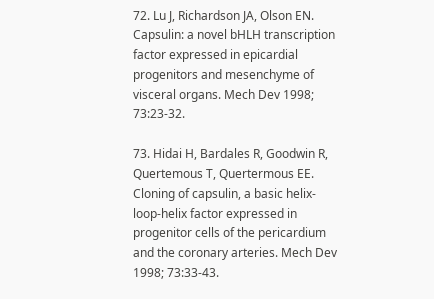72. Lu J, Richardson JA, Olson EN. Capsulin: a novel bHLH transcription factor expressed in epicardial progenitors and mesenchyme of visceral organs. Mech Dev 1998; 73:23-32.

73. Hidai H, Bardales R, Goodwin R, Quertemous T, Quertermous EE. Cloning of capsulin, a basic helix-loop-helix factor expressed in progenitor cells of the pericardium and the coronary arteries. Mech Dev 1998; 73:33-43.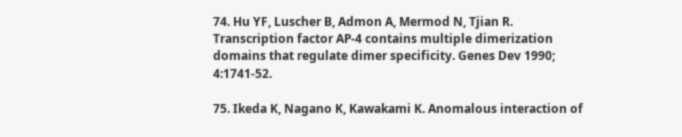74. Hu YF, Luscher B, Admon A, Mermod N, Tjian R. Transcription factor AP-4 contains multiple dimerization domains that regulate dimer specificity. Genes Dev 1990; 4:1741-52.

75. Ikeda K, Nagano K, Kawakami K. Anomalous interaction of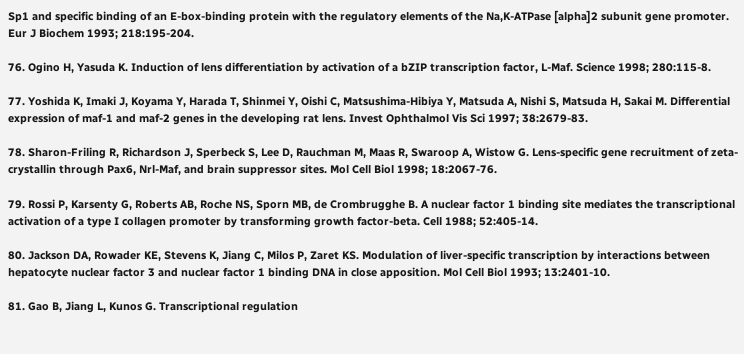Sp1 and specific binding of an E-box-binding protein with the regulatory elements of the Na,K-ATPase [alpha]2 subunit gene promoter. Eur J Biochem 1993; 218:195-204.

76. Ogino H, Yasuda K. Induction of lens differentiation by activation of a bZIP transcription factor, L-Maf. Science 1998; 280:115-8.

77. Yoshida K, Imaki J, Koyama Y, Harada T, Shinmei Y, Oishi C, Matsushima-Hibiya Y, Matsuda A, Nishi S, Matsuda H, Sakai M. Differential expression of maf-1 and maf-2 genes in the developing rat lens. Invest Ophthalmol Vis Sci 1997; 38:2679-83.

78. Sharon-Friling R, Richardson J, Sperbeck S, Lee D, Rauchman M, Maas R, Swaroop A, Wistow G. Lens-specific gene recruitment of zeta-crystallin through Pax6, Nrl-Maf, and brain suppressor sites. Mol Cell Biol 1998; 18:2067-76.

79. Rossi P, Karsenty G, Roberts AB, Roche NS, Sporn MB, de Crombrugghe B. A nuclear factor 1 binding site mediates the transcriptional activation of a type I collagen promoter by transforming growth factor-beta. Cell 1988; 52:405-14.

80. Jackson DA, Rowader KE, Stevens K, Jiang C, Milos P, Zaret KS. Modulation of liver-specific transcription by interactions between hepatocyte nuclear factor 3 and nuclear factor 1 binding DNA in close apposition. Mol Cell Biol 1993; 13:2401-10.

81. Gao B, Jiang L, Kunos G. Transcriptional regulation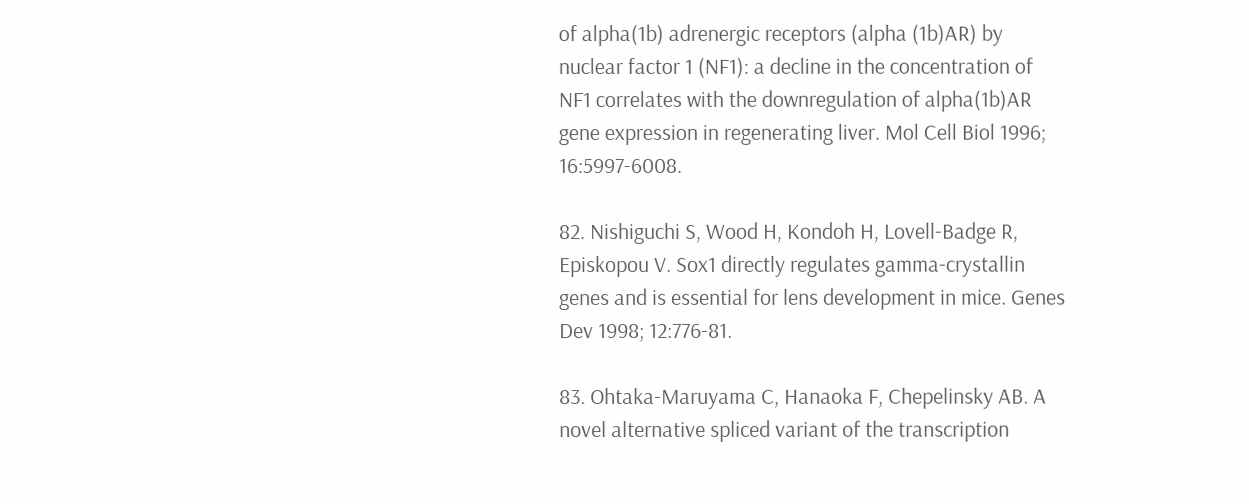of alpha(1b) adrenergic receptors (alpha (1b)AR) by nuclear factor 1 (NF1): a decline in the concentration of NF1 correlates with the downregulation of alpha(1b)AR gene expression in regenerating liver. Mol Cell Biol 1996; 16:5997-6008.

82. Nishiguchi S, Wood H, Kondoh H, Lovell-Badge R, Episkopou V. Sox1 directly regulates gamma-crystallin genes and is essential for lens development in mice. Genes Dev 1998; 12:776-81.

83. Ohtaka-Maruyama C, Hanaoka F, Chepelinsky AB. A novel alternative spliced variant of the transcription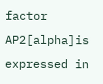factor AP2[alpha]is expressed in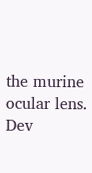the murine ocular lens. Dev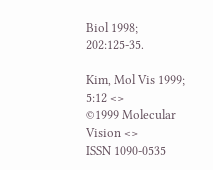Biol 1998; 202:125-35.

Kim, Mol Vis 1999; 5:12 <>
©1999 Molecular Vision <>
ISSN 1090-0535